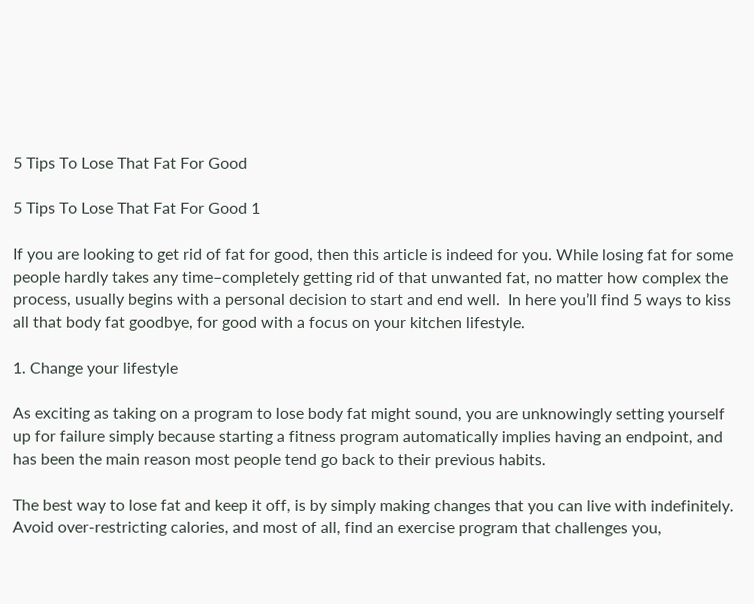5 Tips To Lose That Fat For Good

5 Tips To Lose That Fat For Good 1

If you are looking to get rid of fat for good, then this article is indeed for you. While losing fat for some people hardly takes any time–completely getting rid of that unwanted fat, no matter how complex the process, usually begins with a personal decision to start and end well.  In here you’ll find 5 ways to kiss all that body fat goodbye, for good with a focus on your kitchen lifestyle.

1. Change your lifestyle

As exciting as taking on a program to lose body fat might sound, you are unknowingly setting yourself up for failure simply because starting a fitness program automatically implies having an endpoint, and has been the main reason most people tend go back to their previous habits.

The best way to lose fat and keep it off, is by simply making changes that you can live with indefinitely. Avoid over-restricting calories, and most of all, find an exercise program that challenges you,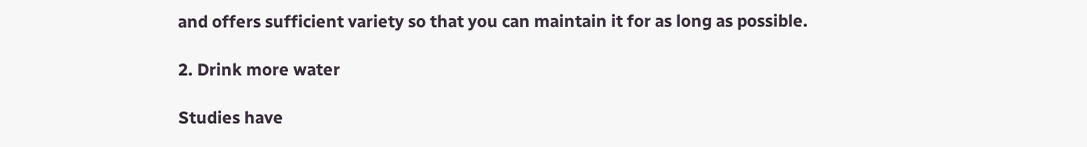and offers sufficient variety so that you can maintain it for as long as possible.

2. Drink more water

Studies have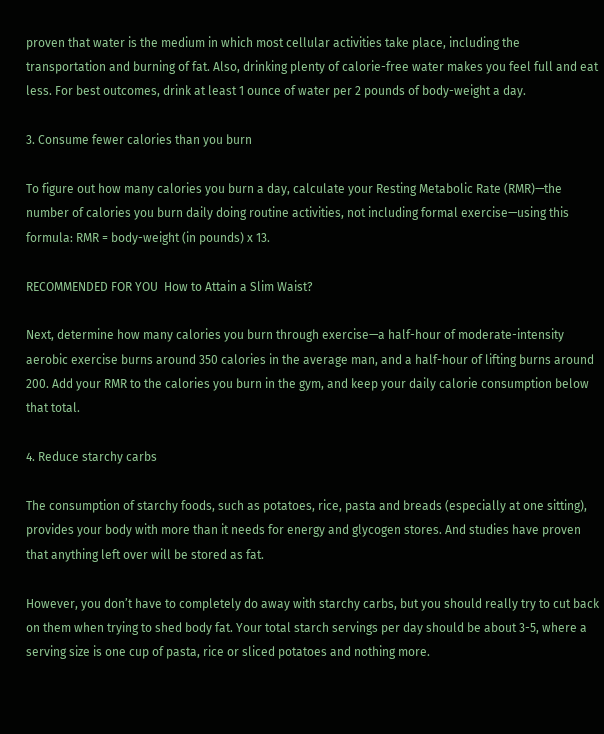proven that water is the medium in which most cellular activities take place, including the transportation and burning of fat. Also, drinking plenty of calorie-free water makes you feel full and eat less. For best outcomes, drink at least 1 ounce of water per 2 pounds of body-weight a day.

3. Consume fewer calories than you burn

To figure out how many calories you burn a day, calculate your Resting Metabolic Rate (RMR)—the number of calories you burn daily doing routine activities, not including formal exercise—using this formula: RMR = body-weight (in pounds) x 13.

RECOMMENDED FOR YOU  How to Attain a Slim Waist?

Next, determine how many calories you burn through exercise—a half-hour of moderate-intensity aerobic exercise burns around 350 calories in the average man, and a half-hour of lifting burns around 200. Add your RMR to the calories you burn in the gym, and keep your daily calorie consumption below that total.

4. Reduce starchy carbs

The consumption of starchy foods, such as potatoes, rice, pasta and breads (especially at one sitting), provides your body with more than it needs for energy and glycogen stores. And studies have proven that anything left over will be stored as fat.

However, you don’t have to completely do away with starchy carbs, but you should really try to cut back on them when trying to shed body fat. Your total starch servings per day should be about 3-5, where a serving size is one cup of pasta, rice or sliced potatoes and nothing more.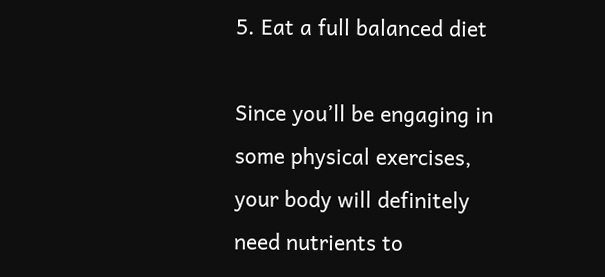5. Eat a full balanced diet

Since you’ll be engaging in some physical exercises, your body will definitely need nutrients to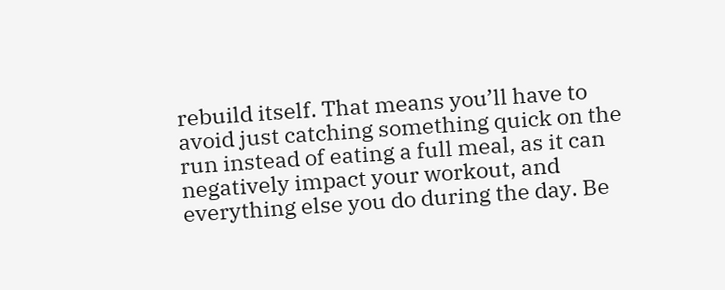rebuild itself. That means you’ll have to avoid just catching something quick on the run instead of eating a full meal, as it can negatively impact your workout, and everything else you do during the day. Be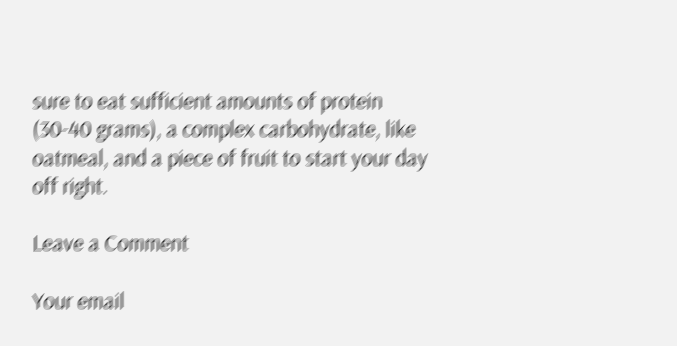sure to eat sufficient amounts of protein (30-40 grams), a complex carbohydrate, like oatmeal, and a piece of fruit to start your day off right.

Leave a Comment

Your email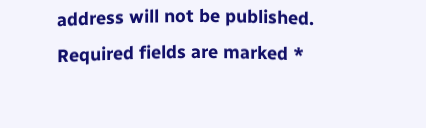address will not be published. Required fields are marked *